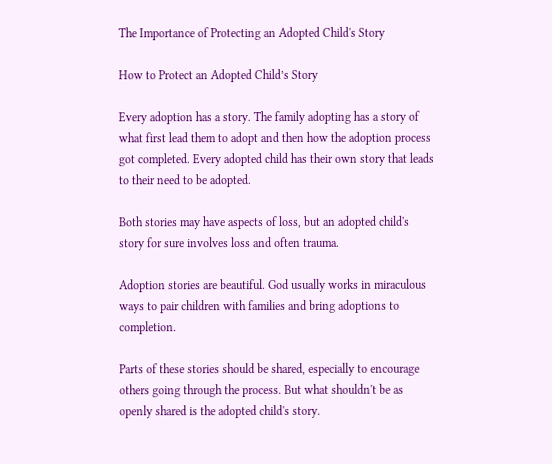The Importance of Protecting an Adopted Child's Story

How to Protect an Adopted Child’s Story

Every adoption has a story. The family adopting has a story of what first lead them to adopt and then how the adoption process got completed. Every adopted child has their own story that leads to their need to be adopted.

Both stories may have aspects of loss, but an adopted child's story for sure involves loss and often trauma.

Adoption stories are beautiful. God usually works in miraculous ways to pair children with families and bring adoptions to completion.

Parts of these stories should be shared, especially to encourage others going through the process. But what shouldn't be as openly shared is the adopted child's story.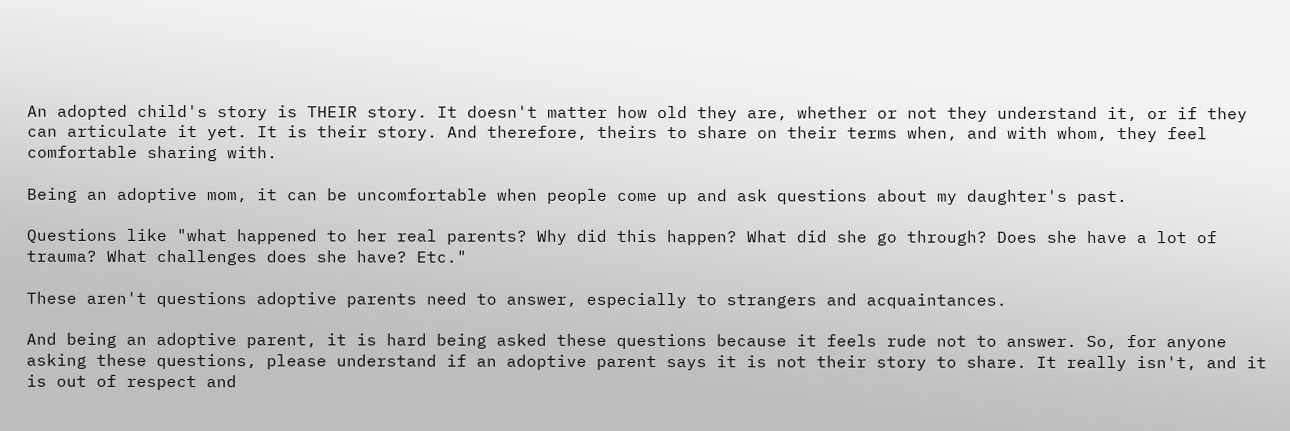An adopted child's story is THEIR story. It doesn't matter how old they are, whether or not they understand it, or if they can articulate it yet. It is their story. And therefore, theirs to share on their terms when, and with whom, they feel comfortable sharing with.

Being an adoptive mom, it can be uncomfortable when people come up and ask questions about my daughter's past.

Questions like "what happened to her real parents? Why did this happen? What did she go through? Does she have a lot of trauma? What challenges does she have? Etc."

These aren't questions adoptive parents need to answer, especially to strangers and acquaintances.

And being an adoptive parent, it is hard being asked these questions because it feels rude not to answer. So, for anyone asking these questions, please understand if an adoptive parent says it is not their story to share. It really isn't, and it is out of respect and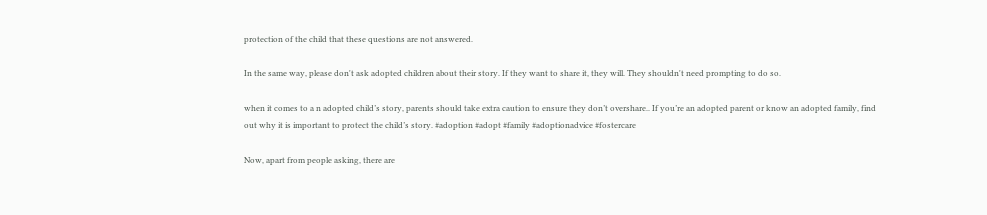protection of the child that these questions are not answered.

In the same way, please don't ask adopted children about their story. If they want to share it, they will. They shouldn't need prompting to do so.

when it comes to a n adopted child’s story, parents should take extra caution to ensure they don’t overshare.. If you’re an adopted parent or know an adopted family, find out why it is important to protect the child’s story. #adoption #adopt #family #adoptionadvice #fostercare

Now, apart from people asking, there are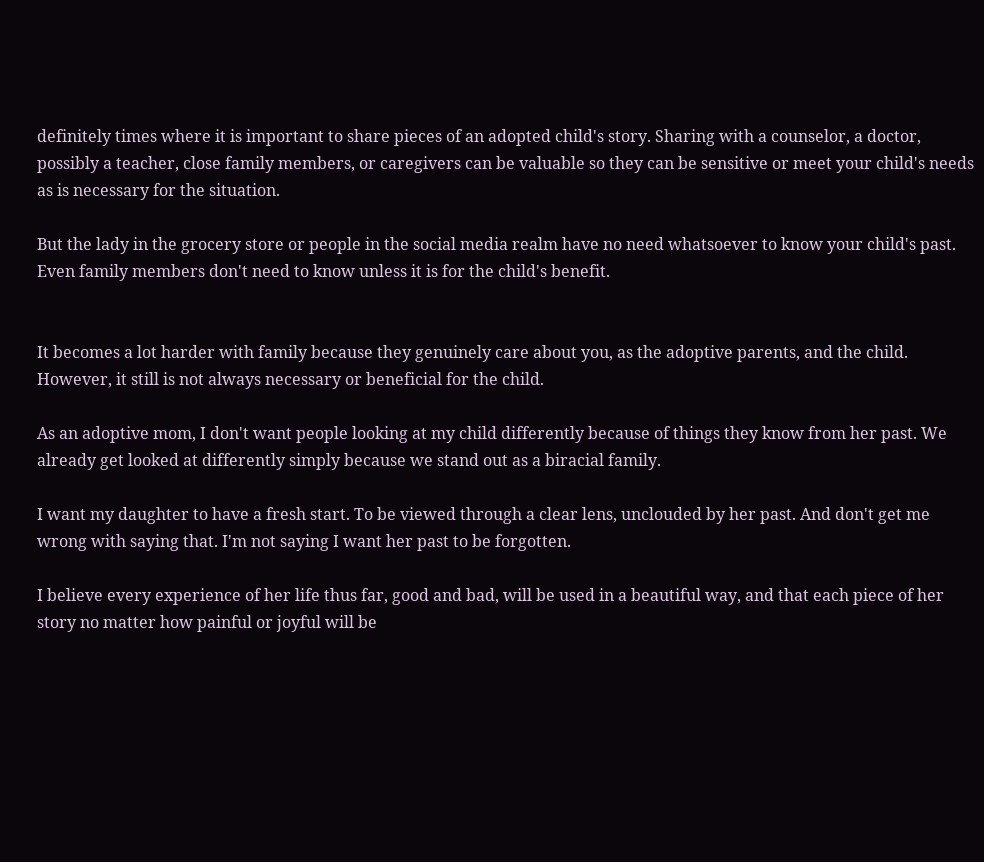definitely times where it is important to share pieces of an adopted child's story. Sharing with a counselor, a doctor, possibly a teacher, close family members, or caregivers can be valuable so they can be sensitive or meet your child's needs as is necessary for the situation.

But the lady in the grocery store or people in the social media realm have no need whatsoever to know your child's past. Even family members don't need to know unless it is for the child's benefit.


It becomes a lot harder with family because they genuinely care about you, as the adoptive parents, and the child. However, it still is not always necessary or beneficial for the child.

As an adoptive mom, I don't want people looking at my child differently because of things they know from her past. We already get looked at differently simply because we stand out as a biracial family.

I want my daughter to have a fresh start. To be viewed through a clear lens, unclouded by her past. And don't get me wrong with saying that. I'm not saying I want her past to be forgotten.

I believe every experience of her life thus far, good and bad, will be used in a beautiful way, and that each piece of her story no matter how painful or joyful will be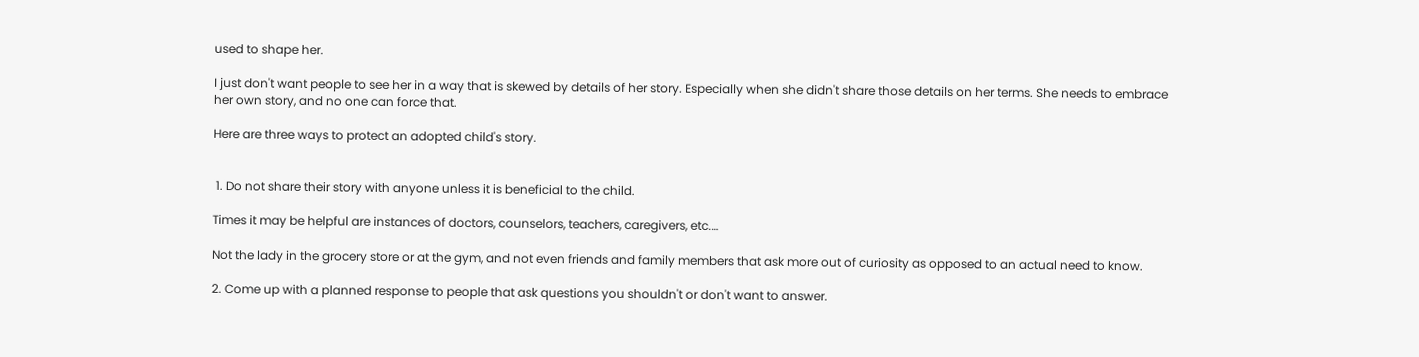used to shape her.

I just don't want people to see her in a way that is skewed by details of her story. Especially when she didn't share those details on her terms. She needs to embrace her own story, and no one can force that.

Here are three ways to protect an adopted child's story.


 1. Do not share their story with anyone unless it is beneficial to the child.

Times it may be helpful are instances of doctors, counselors, teachers, caregivers, etc.…

Not the lady in the grocery store or at the gym, and not even friends and family members that ask more out of curiosity as opposed to an actual need to know.

2. Come up with a planned response to people that ask questions you shouldn't or don't want to answer.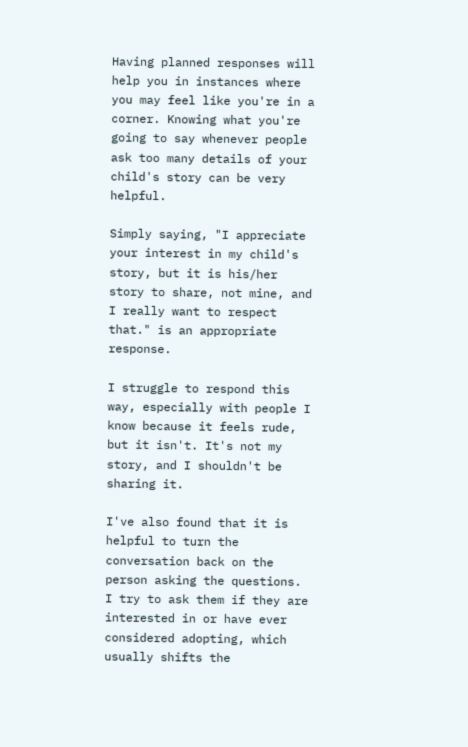Having planned responses will help you in instances where you may feel like you're in a corner. Knowing what you're going to say whenever people ask too many details of your child's story can be very helpful.

Simply saying, "I appreciate your interest in my child's story, but it is his/her story to share, not mine, and I really want to respect that." is an appropriate response.

I struggle to respond this way, especially with people I know because it feels rude, but it isn't. It's not my story, and I shouldn't be sharing it.

I've also found that it is helpful to turn the conversation back on the person asking the questions. I try to ask them if they are interested in or have ever considered adopting, which usually shifts the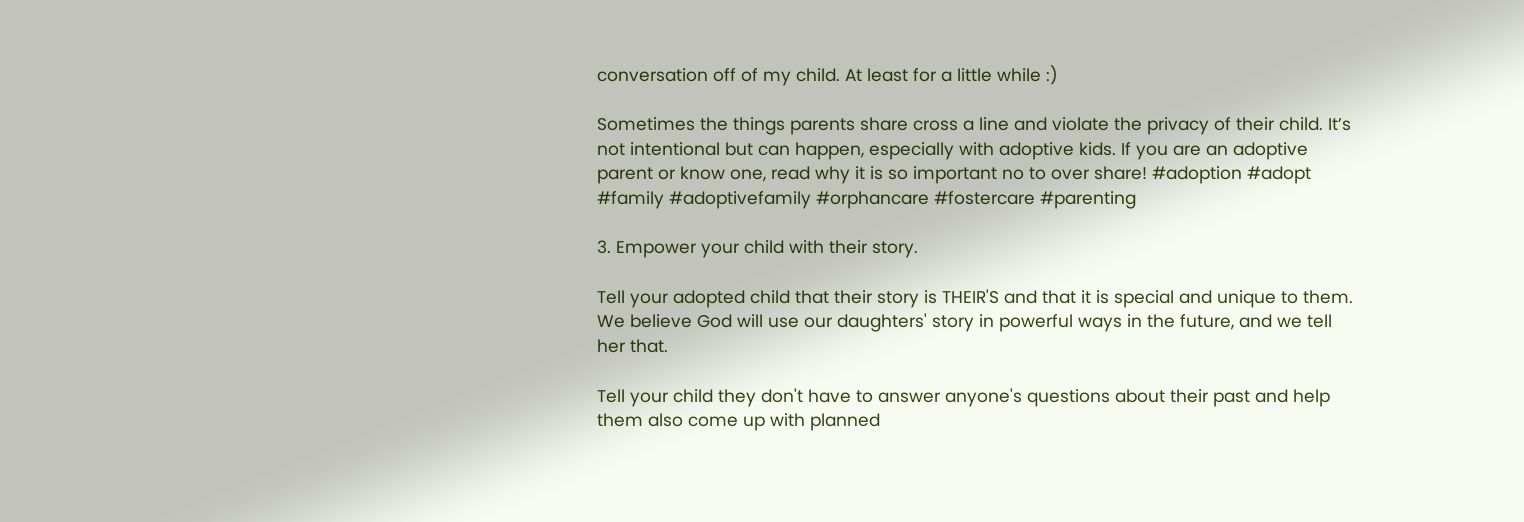conversation off of my child. At least for a little while :)

Sometimes the things parents share cross a line and violate the privacy of their child. It’s not intentional but can happen, especially with adoptive kids. If you are an adoptive parent or know one, read why it is so important no to over share! #adoption #adopt #family #adoptivefamily #orphancare #fostercare #parenting

3. Empower your child with their story.

Tell your adopted child that their story is THEIR'S and that it is special and unique to them. We believe God will use our daughters' story in powerful ways in the future, and we tell her that.

Tell your child they don't have to answer anyone's questions about their past and help them also come up with planned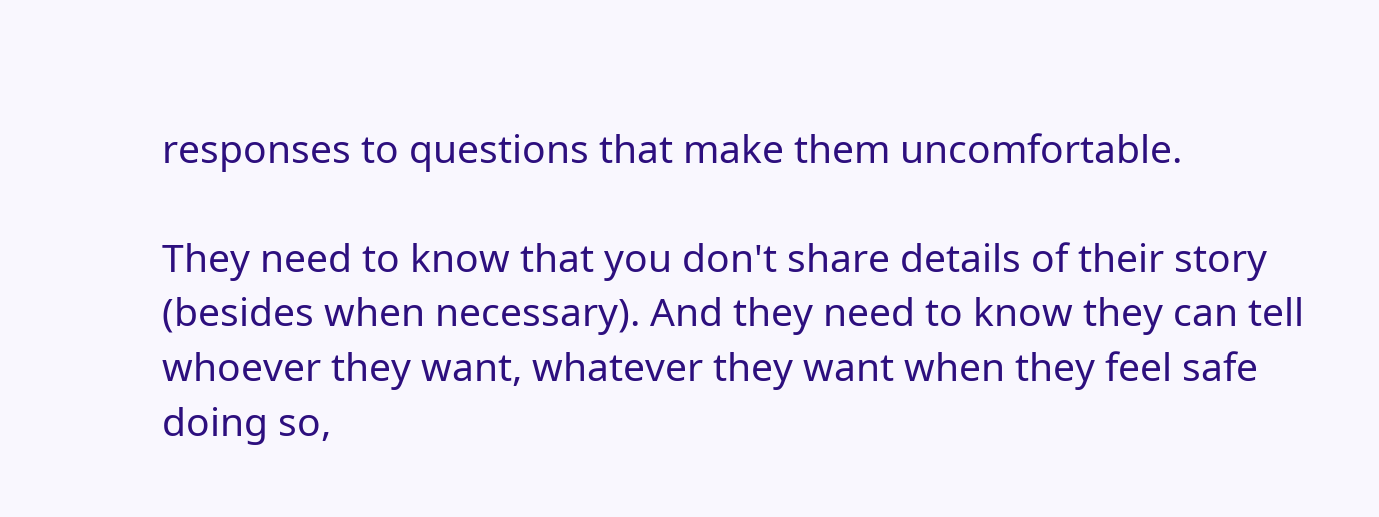responses to questions that make them uncomfortable.

They need to know that you don't share details of their story (besides when necessary). And they need to know they can tell whoever they want, whatever they want when they feel safe doing so,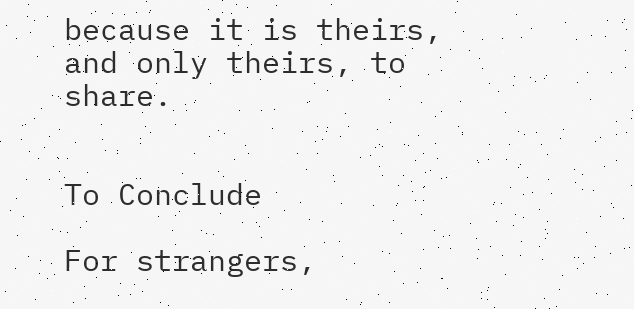because it is theirs, and only theirs, to share.


To Conclude

For strangers,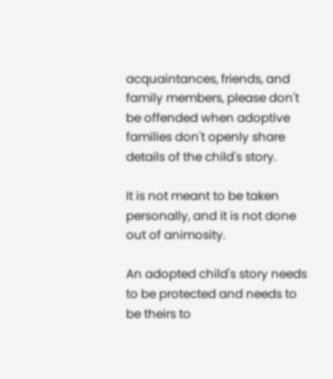acquaintances, friends, and family members, please don't be offended when adoptive families don't openly share details of the child's story.

It is not meant to be taken personally, and it is not done out of animosity.

An adopted child's story needs to be protected and needs to be theirs to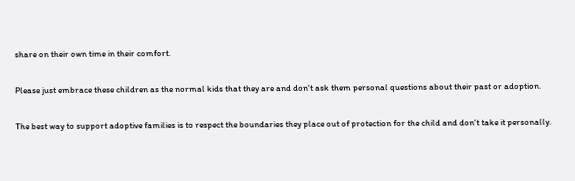share on their own time in their comfort.

Please just embrace these children as the normal kids that they are and don't ask them personal questions about their past or adoption.

The best way to support adoptive families is to respect the boundaries they place out of protection for the child and don't take it personally.